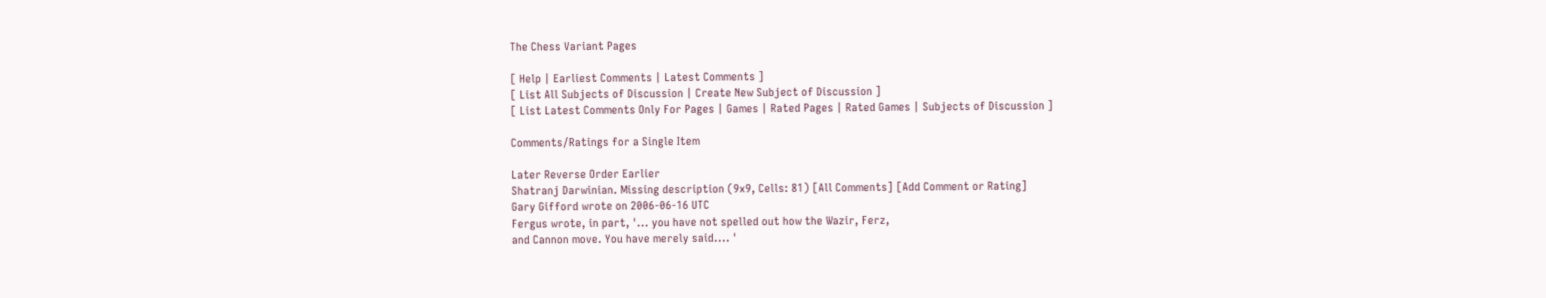The Chess Variant Pages

[ Help | Earliest Comments | Latest Comments ]
[ List All Subjects of Discussion | Create New Subject of Discussion ]
[ List Latest Comments Only For Pages | Games | Rated Pages | Rated Games | Subjects of Discussion ]

Comments/Ratings for a Single Item

Later Reverse Order Earlier
Shatranj Darwinian. Missing description (9x9, Cells: 81) [All Comments] [Add Comment or Rating]
Gary Gifford wrote on 2006-06-16 UTC
Fergus wrote, in part, '... you have not spelled out how the Wazir, Ferz,
and Cannon move. You have merely said.... '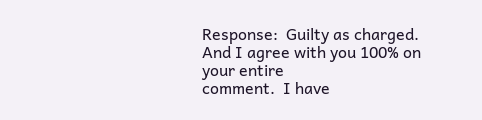Response:  Guilty as charged.  And I agree with you 100% on your entire
comment.  I have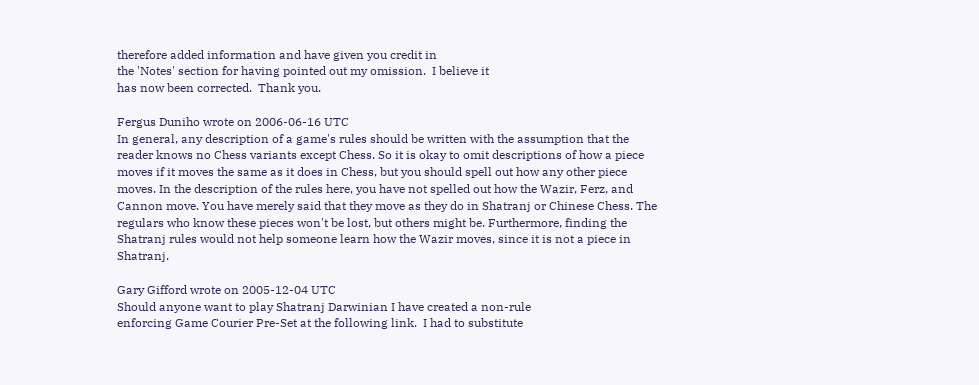therefore added information and have given you credit in
the 'Notes' section for having pointed out my omission.  I believe it
has now been corrected.  Thank you.

Fergus Duniho wrote on 2006-06-16 UTC
In general, any description of a game's rules should be written with the assumption that the reader knows no Chess variants except Chess. So it is okay to omit descriptions of how a piece moves if it moves the same as it does in Chess, but you should spell out how any other piece moves. In the description of the rules here, you have not spelled out how the Wazir, Ferz, and Cannon move. You have merely said that they move as they do in Shatranj or Chinese Chess. The regulars who know these pieces won't be lost, but others might be. Furthermore, finding the Shatranj rules would not help someone learn how the Wazir moves, since it is not a piece in Shatranj.

Gary Gifford wrote on 2005-12-04 UTC
Should anyone want to play Shatranj Darwinian I have created a non-rule
enforcing Game Courier Pre-Set at the following link.  I had to substitute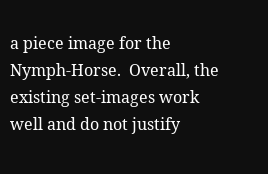a piece image for the Nymph-Horse.  Overall, the existing set-images work
well and do not justify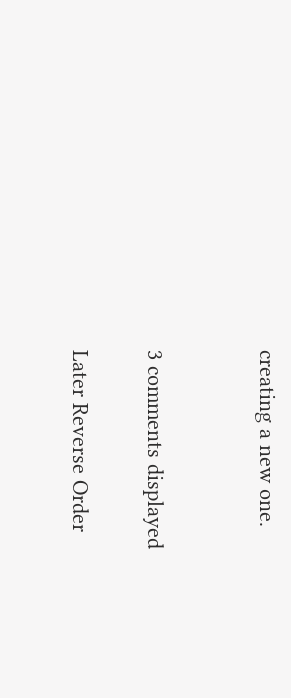creating a new one.


3 comments displayed

Later Reverse Order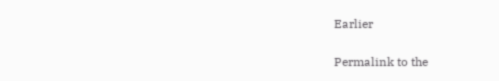Earlier

Permalink to the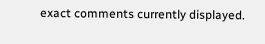exact comments currently displayed.